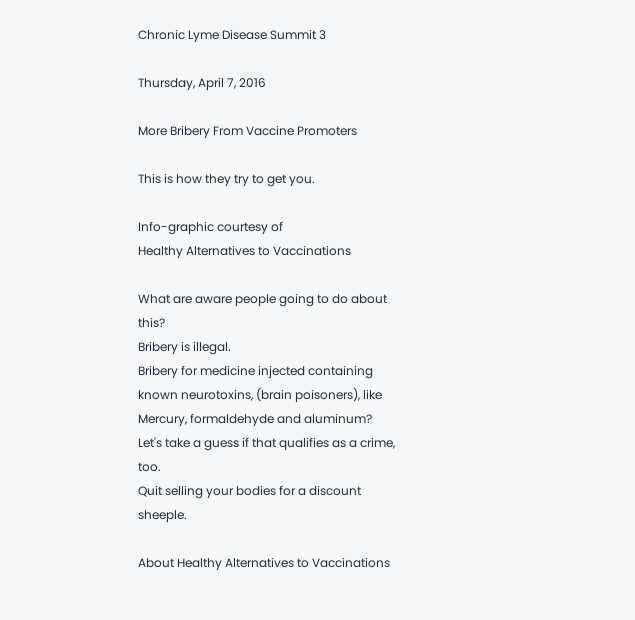Chronic Lyme Disease Summit 3

Thursday, April 7, 2016

More Bribery From Vaccine Promoters

This is how they try to get you.

Info-graphic courtesy of
Healthy Alternatives to Vaccinations

What are aware people going to do about this?
Bribery is illegal.
Bribery for medicine injected containing known neurotoxins, (brain poisoners), like Mercury, formaldehyde and aluminum?
Let's take a guess if that qualifies as a crime, too.
Quit selling your bodies for a discount sheeple.

About Healthy Alternatives to Vaccinations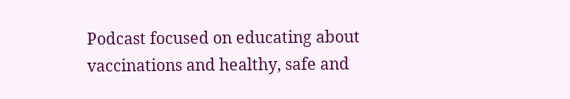Podcast focused on educating about vaccinations and healthy, safe and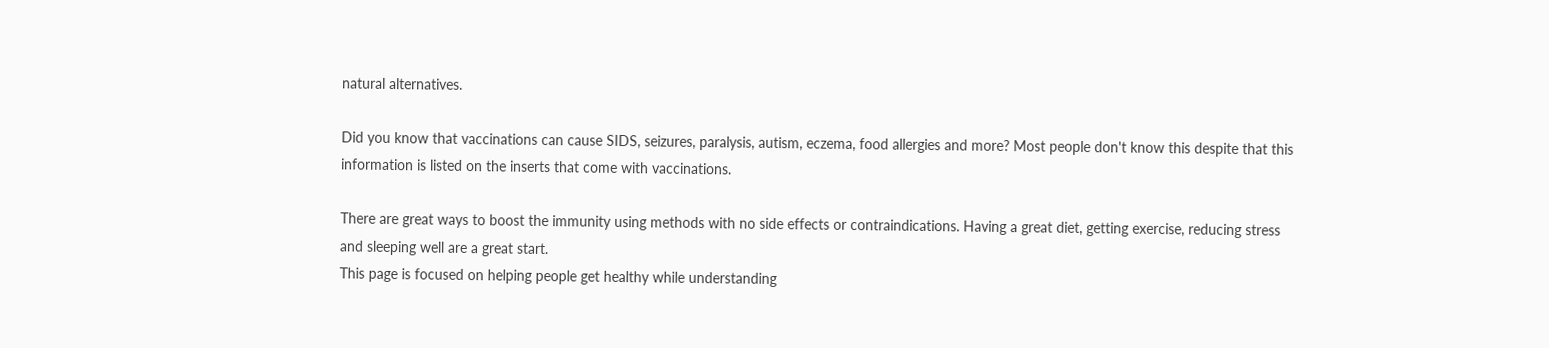natural alternatives.

Did you know that vaccinations can cause SIDS, seizures, paralysis, autism, eczema, food allergies and more? Most people don't know this despite that this information is listed on the inserts that come with vaccinations.

There are great ways to boost the immunity using methods with no side effects or contraindications. Having a great diet, getting exercise, reducing stress and sleeping well are a great start.
This page is focused on helping people get healthy while understanding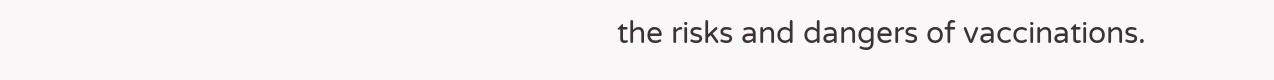the risks and dangers of vaccinations.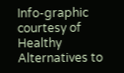Info-graphic courtesy of
Healthy Alternatives to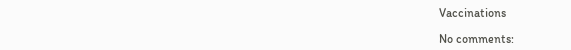Vaccinations

No comments: